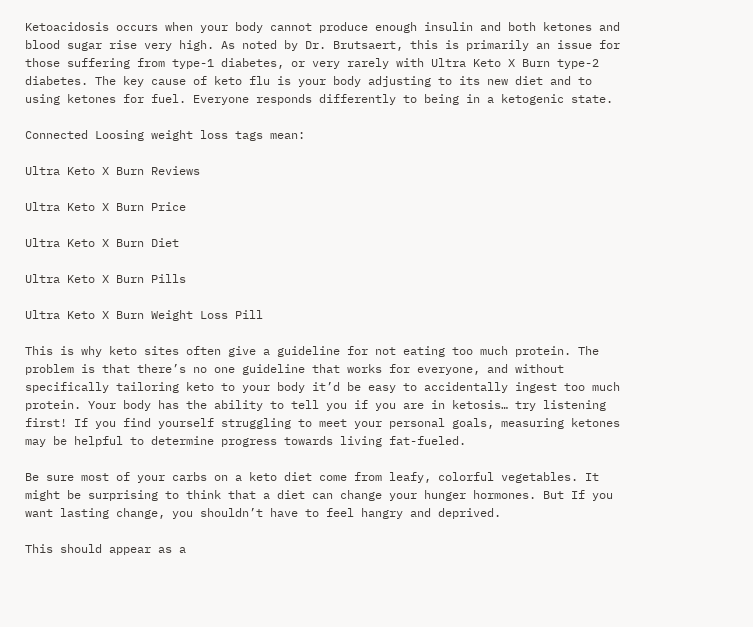Ketoacidosis occurs when your body cannot produce enough insulin and both ketones and blood sugar rise very high. As noted by Dr. Brutsaert, this is primarily an issue for those suffering from type-1 diabetes, or very rarely with Ultra Keto X Burn type-2 diabetes. The key cause of keto flu is your body adjusting to its new diet and to using ketones for fuel. Everyone responds differently to being in a ketogenic state.

Connected Loosing weight loss tags mean:

Ultra Keto X Burn Reviews

Ultra Keto X Burn Price

Ultra Keto X Burn Diet

Ultra Keto X Burn Pills

Ultra Keto X Burn Weight Loss Pill

This is why keto sites often give a guideline for not eating too much protein. The problem is that there’s no one guideline that works for everyone, and without specifically tailoring keto to your body it’d be easy to accidentally ingest too much protein. Your body has the ability to tell you if you are in ketosis… try listening first! If you find yourself struggling to meet your personal goals, measuring ketones may be helpful to determine progress towards living fat-fueled.

Be sure most of your carbs on a keto diet come from leafy, colorful vegetables. It might be surprising to think that a diet can change your hunger hormones. But If you want lasting change, you shouldn’t have to feel hangry and deprived.

This should appear as a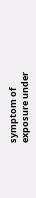symptom of exposure under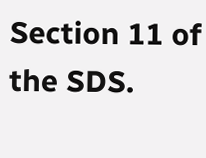Section 11 of the SDS.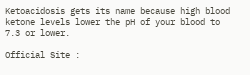Ketoacidosis gets its name because high blood ketone levels lower the pH of your blood to 7.3 or lower.

Official Site :